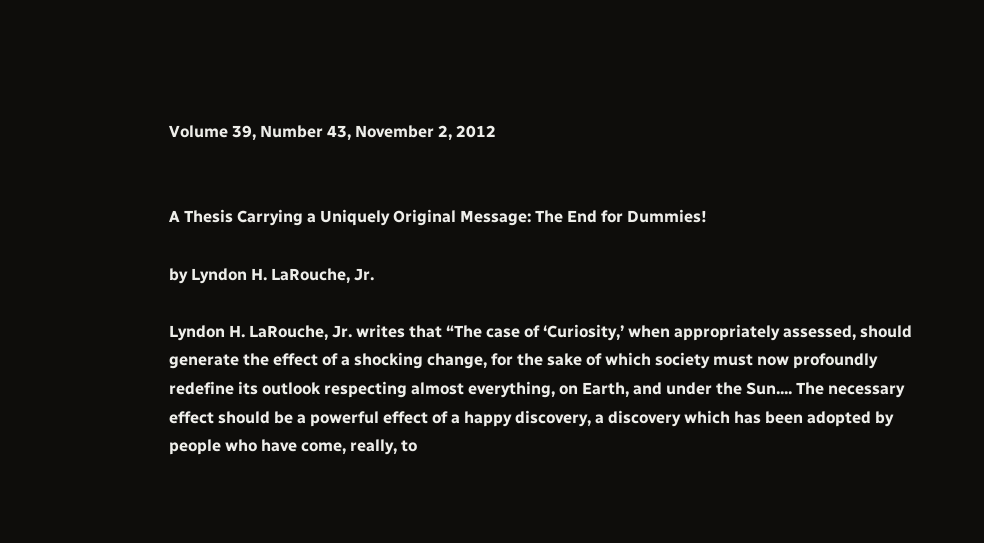Volume 39, Number 43, November 2, 2012


A Thesis Carrying a Uniquely Original Message: The End for Dummies!

by Lyndon H. LaRouche, Jr.

Lyndon H. LaRouche, Jr. writes that “The case of ‘Curiosity,’ when appropriately assessed, should generate the effect of a shocking change, for the sake of which society must now profoundly redefine its outlook respecting almost everything, on Earth, and under the Sun.... The necessary effect should be a powerful effect of a happy discovery, a discovery which has been adopted by people who have come, really, to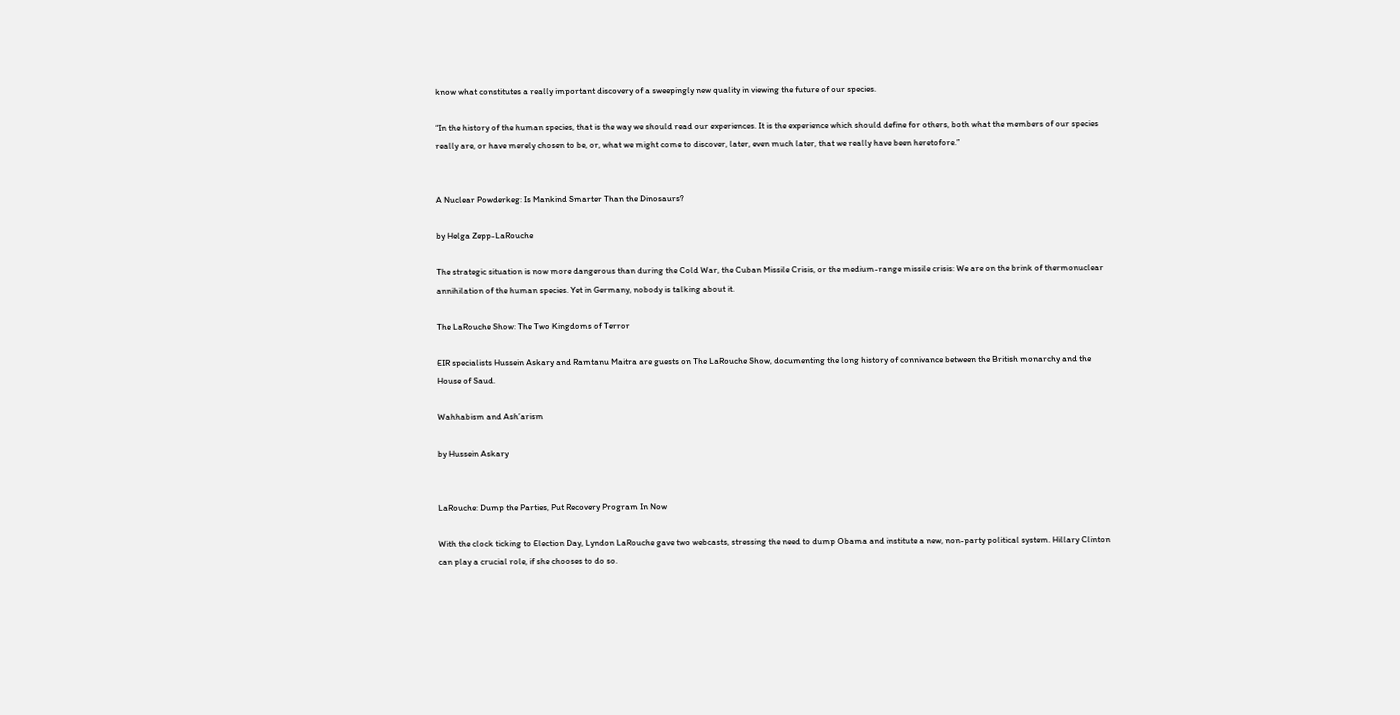know what constitutes a really important discovery of a sweepingly new quality in viewing the future of our species.

“In the history of the human species, that is the way we should read our experiences. It is the experience which should define for others, both what the members of our species really are, or have merely chosen to be, or, what we might come to discover, later, even much later, that we really have been heretofore.”


A Nuclear Powderkeg: Is Mankind Smarter Than the Dinosaurs?

by Helga Zepp-LaRouche

The strategic situation is now more dangerous than during the Cold War, the Cuban Missile Crisis, or the medium-range missile crisis: We are on the brink of thermonuclear annihilation of the human species. Yet in Germany, nobody is talking about it.

The LaRouche Show: The Two Kingdoms of Terror

EIR specialists Hussein Askary and Ramtanu Maitra are guests on The LaRouche Show, documenting the long history of connivance between the British monarchy and the House of Saud.

Wahhabism and Ash’arism

by Hussein Askary


LaRouche: Dump the Parties, Put Recovery Program In Now

With the clock ticking to Election Day, Lyndon LaRouche gave two webcasts, stressing the need to dump Obama and institute a new, non-party political system. Hillary Clinton can play a crucial role, if she chooses to do so.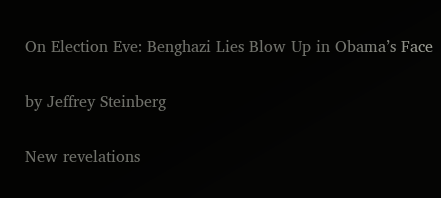On Election Eve: Benghazi Lies Blow Up in Obama’s Face

by Jeffrey Steinberg

New revelations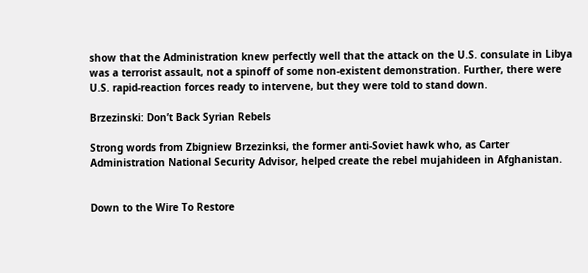show that the Administration knew perfectly well that the attack on the U.S. consulate in Libya was a terrorist assault, not a spinoff of some non-existent demonstration. Further, there were U.S. rapid-reaction forces ready to intervene, but they were told to stand down.

Brzezinski: Don’t Back Syrian Rebels

Strong words from Zbigniew Brzezinksi, the former anti-Soviet hawk who, as Carter Administration National Security Advisor, helped create the rebel mujahideen in Afghanistan.


Down to the Wire To Restore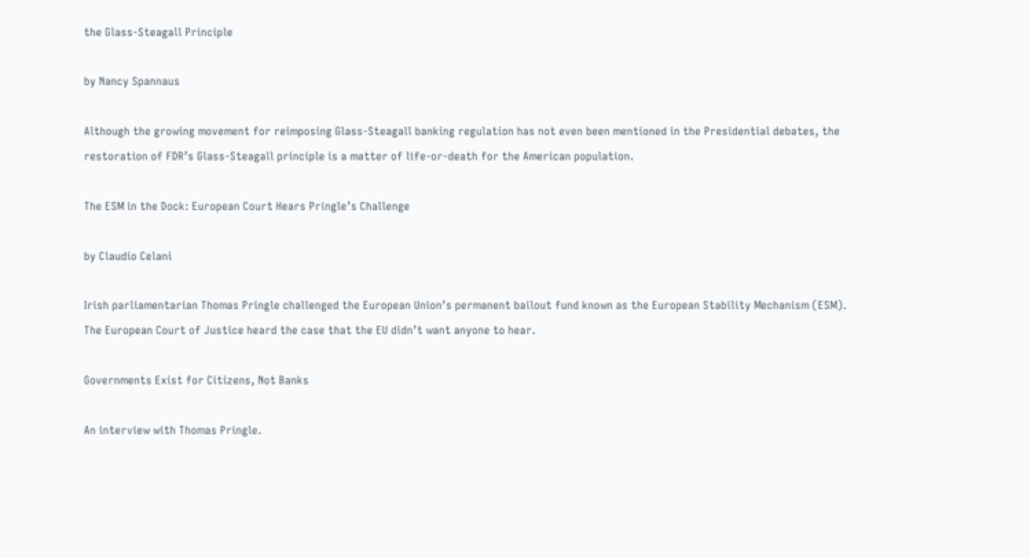the Glass-Steagall Principle

by Nancy Spannaus

Although the growing movement for reimposing Glass-Steagall banking regulation has not even been mentioned in the Presidential debates, the restoration of FDR’s Glass-Steagall principle is a matter of life-or-death for the American population.

The ESM in the Dock: European Court Hears Pringle’s Challenge

by Claudio Celani

Irish parliamentarian Thomas Pringle challenged the European Union’s permanent bailout fund known as the European Stability Mechanism (ESM). The European Court of Justice heard the case that the EU didn’t want anyone to hear.

Governments Exist for Citizens, Not Banks

An interview with Thomas Pringle.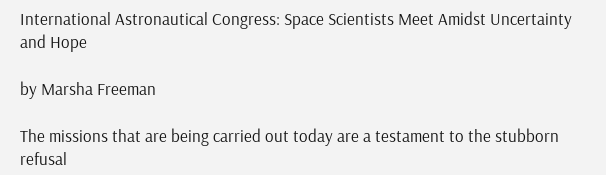International Astronautical Congress: Space Scientists Meet Amidst Uncertainty and Hope

by Marsha Freeman

The missions that are being carried out today are a testament to the stubborn refusal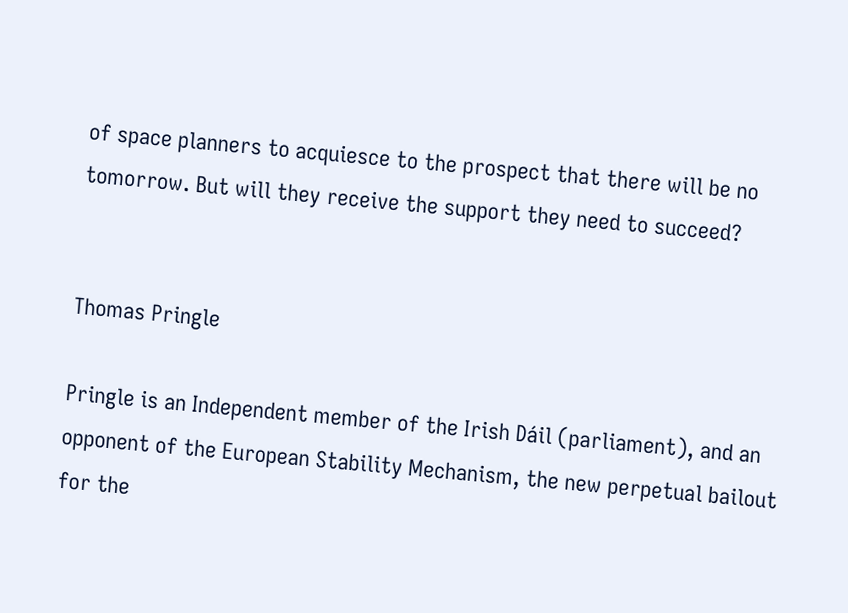of space planners to acquiesce to the prospect that there will be no tomorrow. But will they receive the support they need to succeed?


Thomas Pringle

Pringle is an Independent member of the Irish Dáil (parliament), and an opponent of the European Stability Mechanism, the new perpetual bailout for the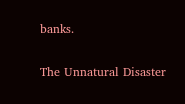banks.


The Unnatural Disaster